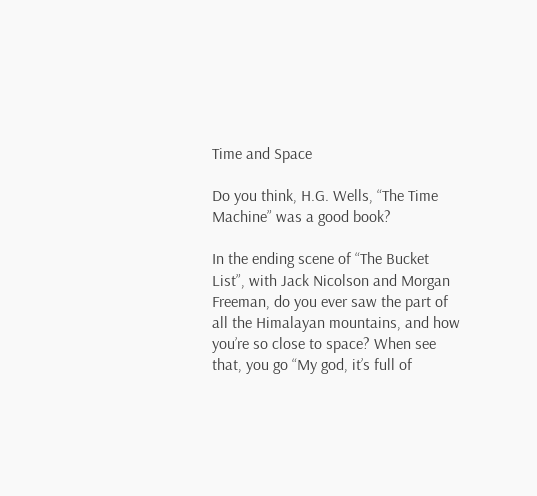Time and Space

Do you think, H.G. Wells, “The Time Machine” was a good book?

In the ending scene of “The Bucket List”, with Jack Nicolson and Morgan Freeman, do you ever saw the part of all the Himalayan mountains, and how you’re so close to space? When see that, you go “My god, it’s full of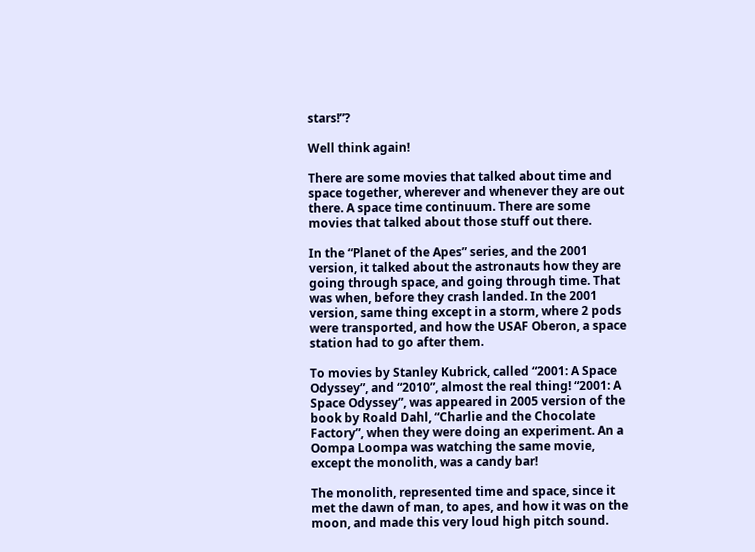stars!”?

Well think again!

There are some movies that talked about time and space together, wherever and whenever they are out there. A space time continuum. There are some movies that talked about those stuff out there.

In the “Planet of the Apes” series, and the 2001 version, it talked about the astronauts how they are going through space, and going through time. That was when, before they crash landed. In the 2001 version, same thing except in a storm, where 2 pods were transported, and how the USAF Oberon, a space station had to go after them.

To movies by Stanley Kubrick, called “2001: A Space Odyssey”, and “2010”, almost the real thing! “2001: A Space Odyssey”, was appeared in 2005 version of the book by Roald Dahl, “Charlie and the Chocolate Factory”, when they were doing an experiment. An a Oompa Loompa was watching the same movie, except the monolith, was a candy bar!

The monolith, represented time and space, since it met the dawn of man, to apes, and how it was on the moon, and made this very loud high pitch sound.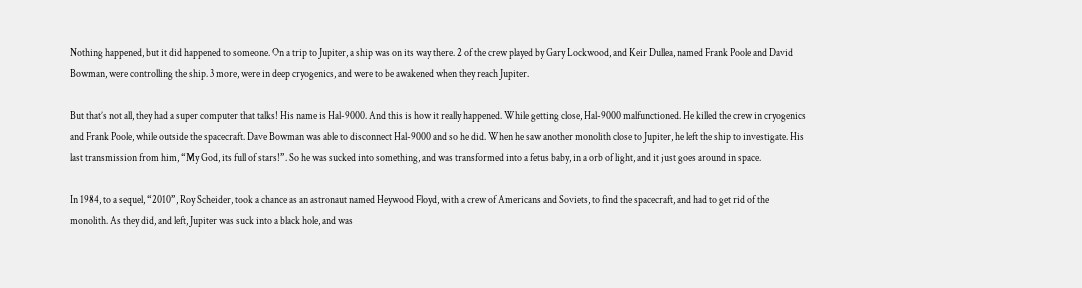Nothing happened, but it did happened to someone. On a trip to Jupiter, a ship was on its way there. 2 of the crew played by Gary Lockwood, and Keir Dullea, named Frank Poole and David Bowman, were controlling the ship. 3 more, were in deep cryogenics, and were to be awakened when they reach Jupiter.

But that’s not all, they had a super computer that talks! His name is Hal-9000. And this is how it really happened. While getting close, Hal-9000 malfunctioned. He killed the crew in cryogenics and Frank Poole, while outside the spacecraft. Dave Bowman was able to disconnect Hal-9000 and so he did. When he saw another monolith close to Jupiter, he left the ship to investigate. His last transmission from him, “My God, its full of stars!”. So he was sucked into something, and was transformed into a fetus baby, in a orb of light, and it just goes around in space.

In 1984, to a sequel, “2010”, Roy Scheider, took a chance as an astronaut named Heywood Floyd, with a crew of Americans and Soviets, to find the spacecraft, and had to get rid of the monolith. As they did, and left, Jupiter was suck into a black hole, and was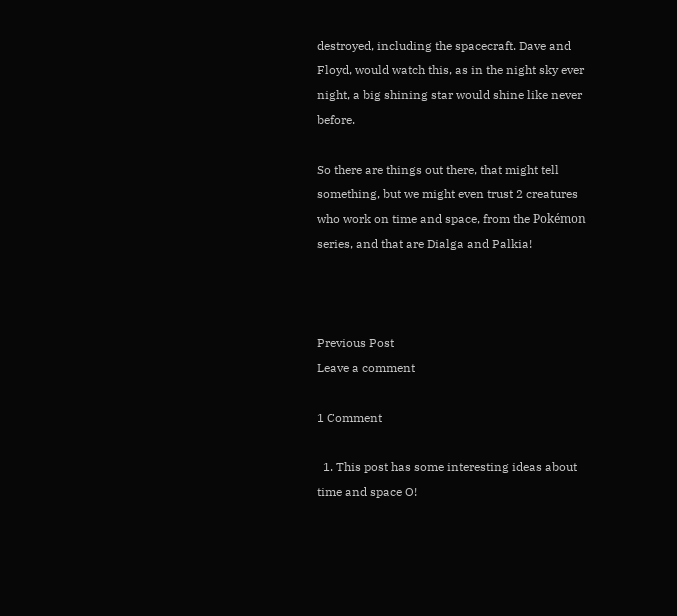destroyed, including the spacecraft. Dave and Floyd, would watch this, as in the night sky ever night, a big shining star would shine like never before.

So there are things out there, that might tell something, but we might even trust 2 creatures who work on time and space, from the Pokémon series, and that are Dialga and Palkia!



Previous Post
Leave a comment

1 Comment

  1. This post has some interesting ideas about time and space O!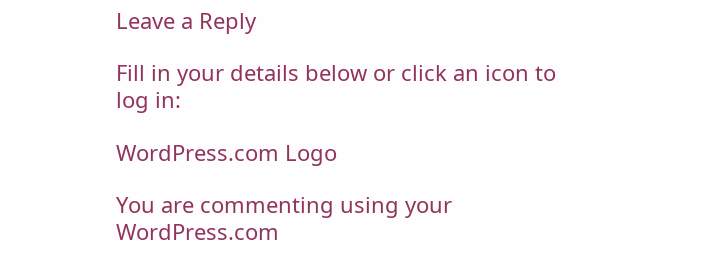Leave a Reply

Fill in your details below or click an icon to log in:

WordPress.com Logo

You are commenting using your WordPress.com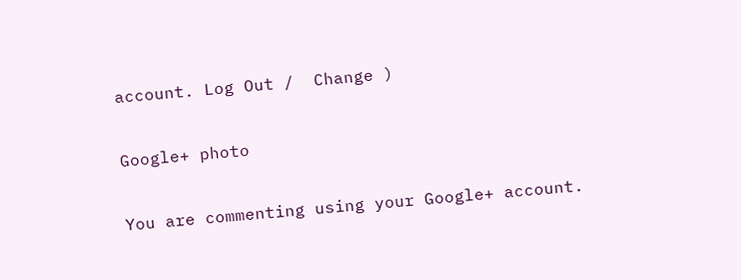account. Log Out /  Change )

Google+ photo

You are commenting using your Google+ account.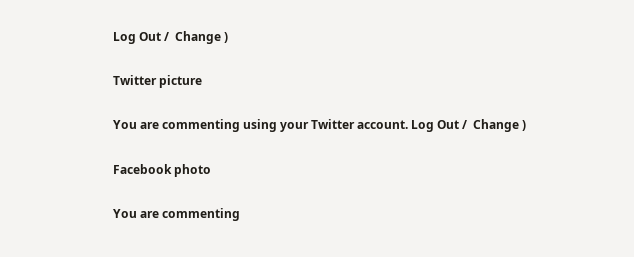Log Out /  Change )

Twitter picture

You are commenting using your Twitter account. Log Out /  Change )

Facebook photo

You are commenting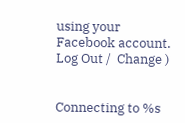using your Facebook account. Log Out /  Change )


Connecting to %s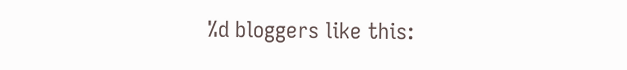%d bloggers like this: